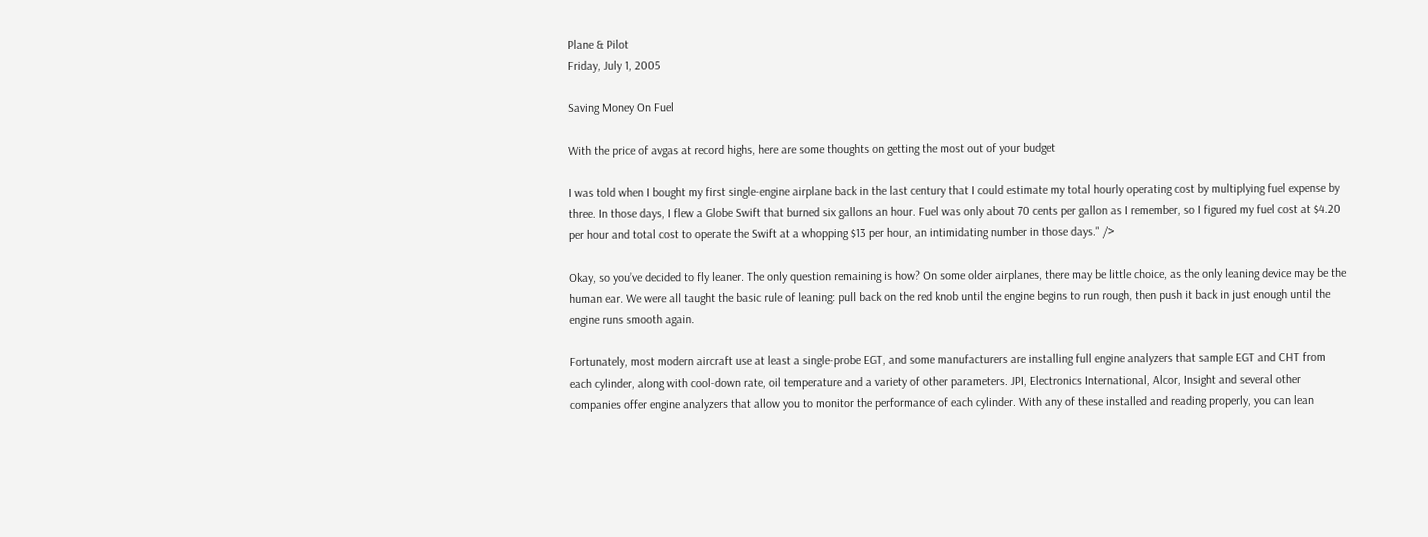Plane & Pilot
Friday, July 1, 2005

Saving Money On Fuel

With the price of avgas at record highs, here are some thoughts on getting the most out of your budget

I was told when I bought my first single-engine airplane back in the last century that I could estimate my total hourly operating cost by multiplying fuel expense by three. In those days, I flew a Globe Swift that burned six gallons an hour. Fuel was only about 70 cents per gallon as I remember, so I figured my fuel cost at $4.20 per hour and total cost to operate the Swift at a whopping $13 per hour, an intimidating number in those days." />

Okay, so you’ve decided to fly leaner. The only question remaining is how? On some older airplanes, there may be little choice, as the only leaning device may be the human ear. We were all taught the basic rule of leaning: pull back on the red knob until the engine begins to run rough, then push it back in just enough until the engine runs smooth again.

Fortunately, most modern aircraft use at least a single-probe EGT, and some manufacturers are installing full engine analyzers that sample EGT and CHT from each cylinder, along with cool-down rate, oil temperature and a variety of other parameters. JPI, Electronics International, Alcor, Insight and several other companies offer engine analyzers that allow you to monitor the performance of each cylinder. With any of these installed and reading properly, you can lean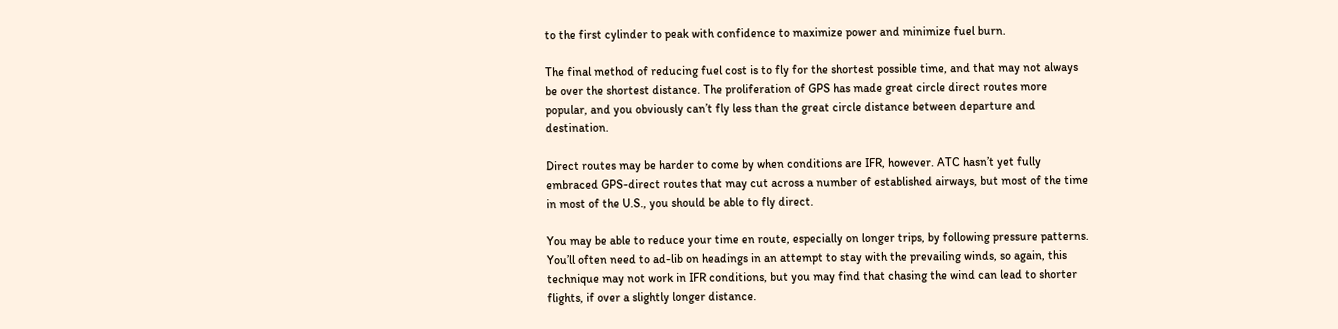to the first cylinder to peak with confidence to maximize power and minimize fuel burn.

The final method of reducing fuel cost is to fly for the shortest possible time, and that may not always be over the shortest distance. The proliferation of GPS has made great circle direct routes more popular, and you obviously can’t fly less than the great circle distance between departure and destination.

Direct routes may be harder to come by when conditions are IFR, however. ATC hasn’t yet fully embraced GPS-direct routes that may cut across a number of established airways, but most of the time in most of the U.S., you should be able to fly direct.

You may be able to reduce your time en route, especially on longer trips, by following pressure patterns. You’ll often need to ad-lib on headings in an attempt to stay with the prevailing winds, so again, this technique may not work in IFR conditions, but you may find that chasing the wind can lead to shorter flights, if over a slightly longer distance.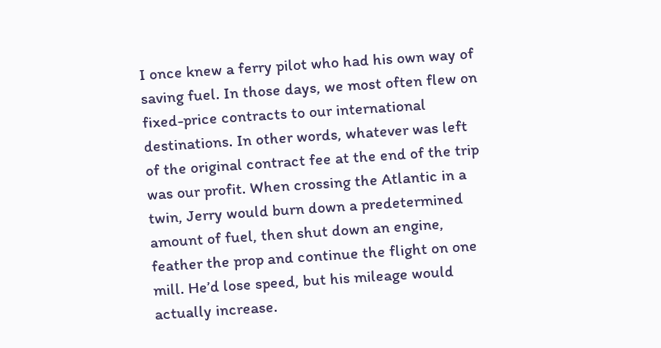I once knew a ferry pilot who had his own way of saving fuel. In those days, we most often flew on fixed-price contracts to our international destinations. In other words, whatever was left of the original contract fee at the end of the trip was our profit. When crossing the Atlantic in a twin, Jerry would burn down a predetermined amount of fuel, then shut down an engine, feather the prop and continue the flight on one mill. He’d lose speed, but his mileage would actually increase.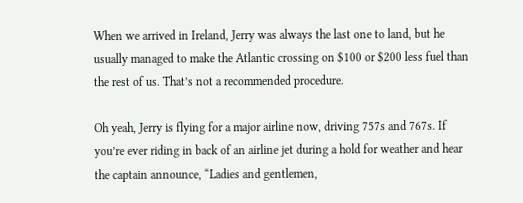When we arrived in Ireland, Jerry was always the last one to land, but he usually managed to make the Atlantic crossing on $100 or $200 less fuel than the rest of us. That’s not a recommended procedure.

Oh yeah, Jerry is flying for a major airline now, driving 757s and 767s. If you’re ever riding in back of an airline jet during a hold for weather and hear the captain announce, “Ladies and gentlemen,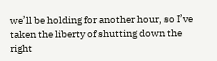we’ll be holding for another hour, so I’ve taken the liberty of shutting down the right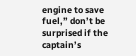engine to save fuel,” don’t be surprised if the captain’s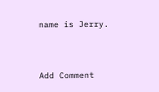name is Jerry.


Add Comment